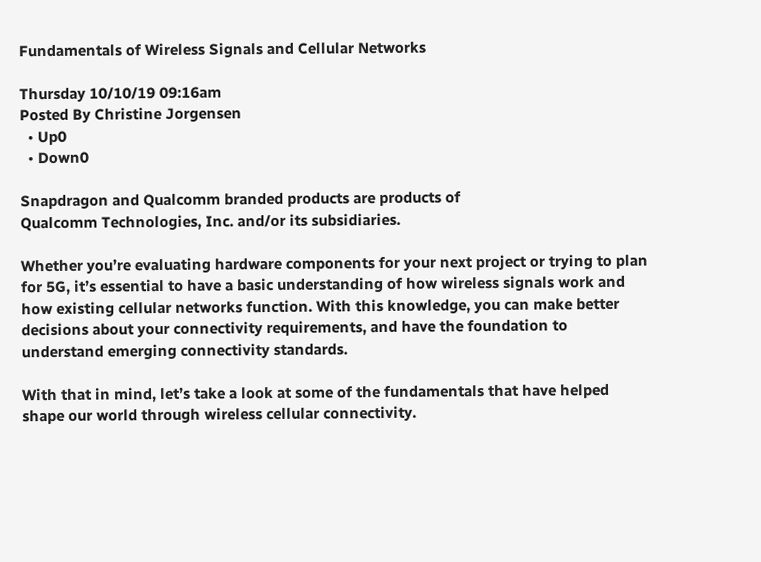Fundamentals of Wireless Signals and Cellular Networks

Thursday 10/10/19 09:16am
Posted By Christine Jorgensen
  • Up0
  • Down0

Snapdragon and Qualcomm branded products are products of
Qualcomm Technologies, Inc. and/or its subsidiaries.

Whether you’re evaluating hardware components for your next project or trying to plan for 5G, it’s essential to have a basic understanding of how wireless signals work and how existing cellular networks function. With this knowledge, you can make better decisions about your connectivity requirements, and have the foundation to understand emerging connectivity standards.

With that in mind, let’s take a look at some of the fundamentals that have helped shape our world through wireless cellular connectivity.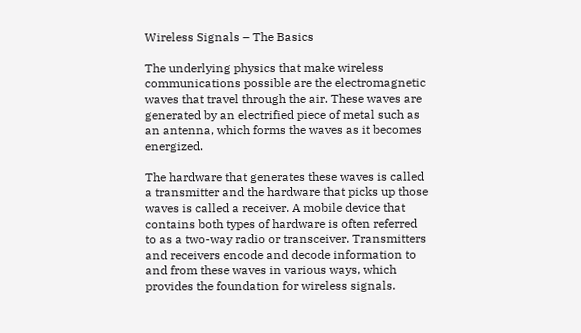Wireless Signals – The Basics

The underlying physics that make wireless communications possible are the electromagnetic waves that travel through the air. These waves are generated by an electrified piece of metal such as an antenna, which forms the waves as it becomes energized.

The hardware that generates these waves is called a transmitter and the hardware that picks up those waves is called a receiver. A mobile device that contains both types of hardware is often referred to as a two-way radio or transceiver. Transmitters and receivers encode and decode information to and from these waves in various ways, which provides the foundation for wireless signals.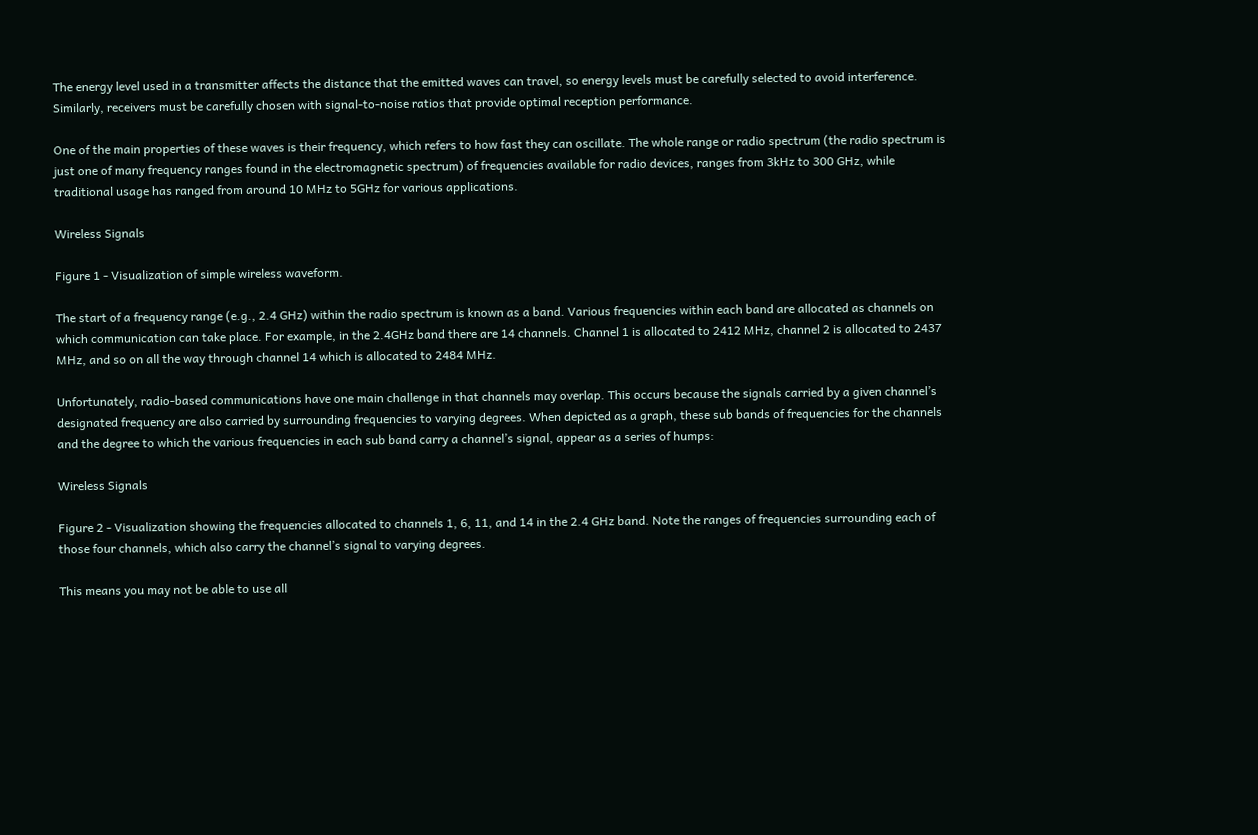The energy level used in a transmitter affects the distance that the emitted waves can travel, so energy levels must be carefully selected to avoid interference. Similarly, receivers must be carefully chosen with signal-to-noise ratios that provide optimal reception performance.

One of the main properties of these waves is their frequency, which refers to how fast they can oscillate. The whole range or radio spectrum (the radio spectrum is just one of many frequency ranges found in the electromagnetic spectrum) of frequencies available for radio devices, ranges from 3kHz to 300 GHz, while traditional usage has ranged from around 10 MHz to 5GHz for various applications.

Wireless Signals

Figure 1 - Visualization of simple wireless waveform.

The start of a frequency range (e.g., 2.4 GHz) within the radio spectrum is known as a band. Various frequencies within each band are allocated as channels on which communication can take place. For example, in the 2.4GHz band there are 14 channels. Channel 1 is allocated to 2412 MHz, channel 2 is allocated to 2437 MHz, and so on all the way through channel 14 which is allocated to 2484 MHz.

Unfortunately, radio-based communications have one main challenge in that channels may overlap. This occurs because the signals carried by a given channel’s designated frequency are also carried by surrounding frequencies to varying degrees. When depicted as a graph, these sub bands of frequencies for the channels and the degree to which the various frequencies in each sub band carry a channel’s signal, appear as a series of humps:

Wireless Signals

Figure 2 - Visualization showing the frequencies allocated to channels 1, 6, 11, and 14 in the 2.4 GHz band. Note the ranges of frequencies surrounding each of those four channels, which also carry the channel’s signal to varying degrees.

This means you may not be able to use all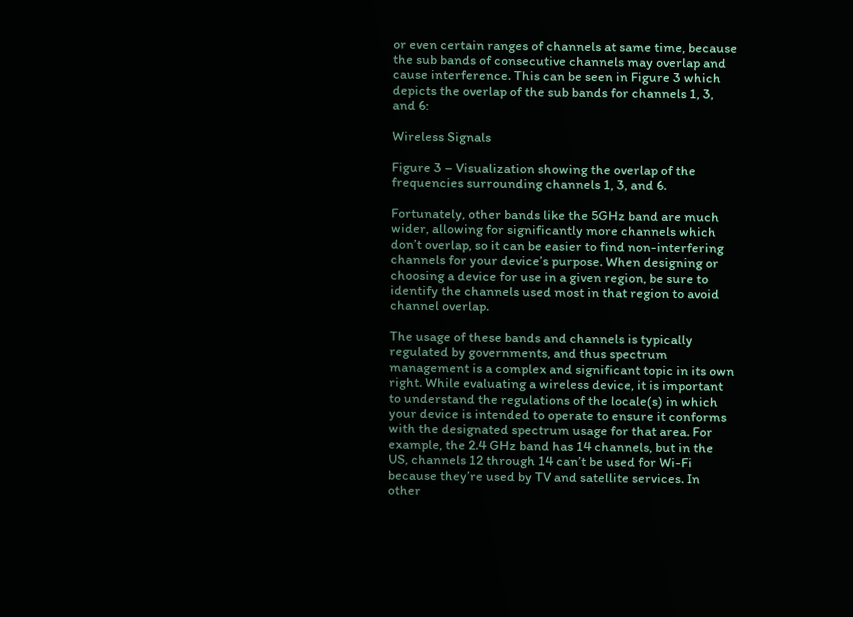or even certain ranges of channels at same time, because the sub bands of consecutive channels may overlap and cause interference. This can be seen in Figure 3 which depicts the overlap of the sub bands for channels 1, 3, and 6:

Wireless Signals

Figure 3 – Visualization showing the overlap of the frequencies surrounding channels 1, 3, and 6.

Fortunately, other bands like the 5GHz band are much wider, allowing for significantly more channels which don’t overlap, so it can be easier to find non-interfering channels for your device’s purpose. When designing or choosing a device for use in a given region, be sure to identify the channels used most in that region to avoid channel overlap.

The usage of these bands and channels is typically regulated by governments, and thus spectrum management is a complex and significant topic in its own right. While evaluating a wireless device, it is important to understand the regulations of the locale(s) in which your device is intended to operate to ensure it conforms with the designated spectrum usage for that area. For example, the 2.4 GHz band has 14 channels, but in the US, channels 12 through 14 can’t be used for Wi-Fi because they’re used by TV and satellite services. In other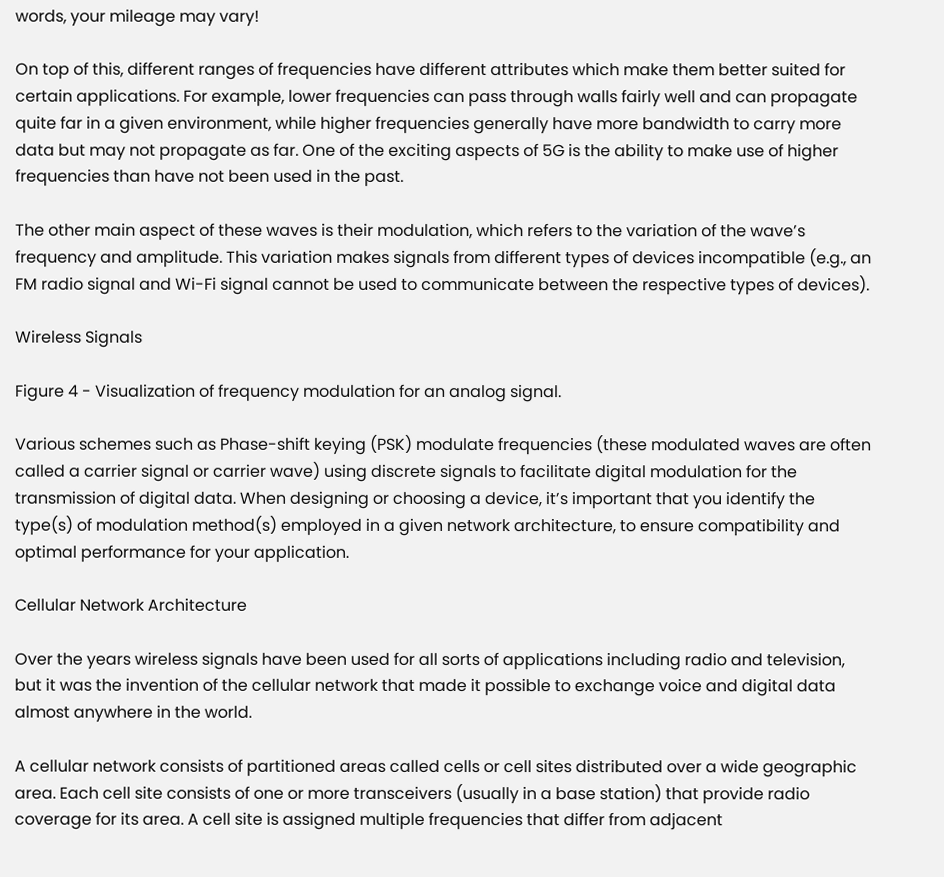words, your mileage may vary!

On top of this, different ranges of frequencies have different attributes which make them better suited for certain applications. For example, lower frequencies can pass through walls fairly well and can propagate quite far in a given environment, while higher frequencies generally have more bandwidth to carry more data but may not propagate as far. One of the exciting aspects of 5G is the ability to make use of higher frequencies than have not been used in the past.

The other main aspect of these waves is their modulation, which refers to the variation of the wave’s frequency and amplitude. This variation makes signals from different types of devices incompatible (e.g., an FM radio signal and Wi-Fi signal cannot be used to communicate between the respective types of devices).

Wireless Signals

Figure 4 - Visualization of frequency modulation for an analog signal.

Various schemes such as Phase-shift keying (PSK) modulate frequencies (these modulated waves are often called a carrier signal or carrier wave) using discrete signals to facilitate digital modulation for the transmission of digital data. When designing or choosing a device, it’s important that you identify the type(s) of modulation method(s) employed in a given network architecture, to ensure compatibility and optimal performance for your application.

Cellular Network Architecture

Over the years wireless signals have been used for all sorts of applications including radio and television, but it was the invention of the cellular network that made it possible to exchange voice and digital data almost anywhere in the world.

A cellular network consists of partitioned areas called cells or cell sites distributed over a wide geographic area. Each cell site consists of one or more transceivers (usually in a base station) that provide radio coverage for its area. A cell site is assigned multiple frequencies that differ from adjacent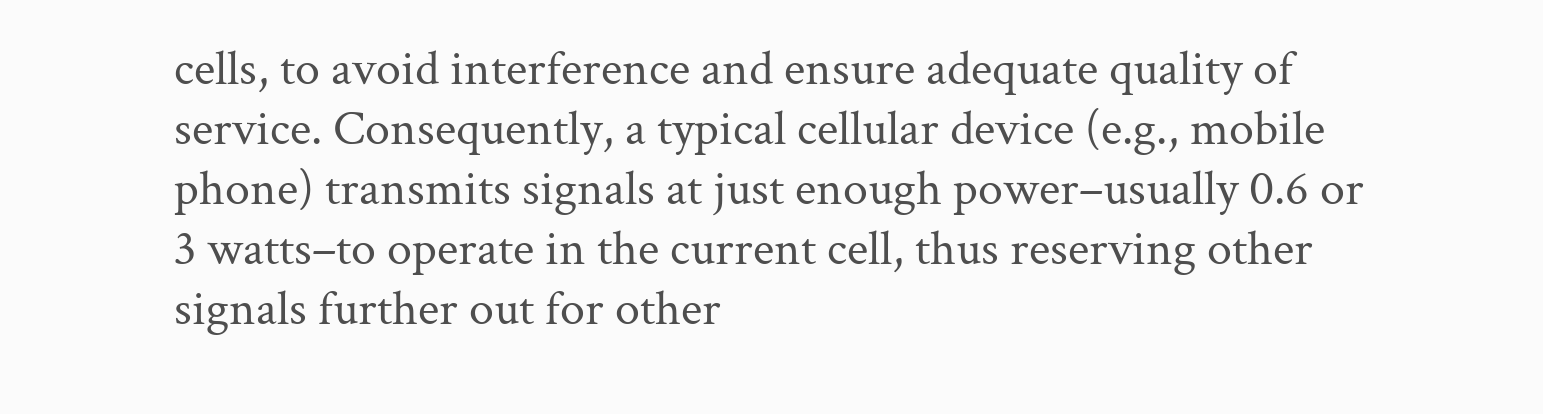cells, to avoid interference and ensure adequate quality of service. Consequently, a typical cellular device (e.g., mobile phone) transmits signals at just enough power–usually 0.6 or 3 watts–to operate in the current cell, thus reserving other signals further out for other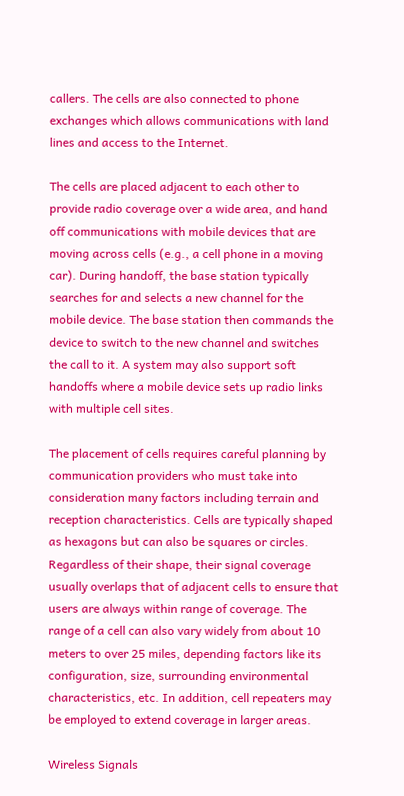callers. The cells are also connected to phone exchanges which allows communications with land lines and access to the Internet.

The cells are placed adjacent to each other to provide radio coverage over a wide area, and hand off communications with mobile devices that are moving across cells (e.g., a cell phone in a moving car). During handoff, the base station typically searches for and selects a new channel for the mobile device. The base station then commands the device to switch to the new channel and switches the call to it. A system may also support soft handoffs where a mobile device sets up radio links with multiple cell sites.

The placement of cells requires careful planning by communication providers who must take into consideration many factors including terrain and reception characteristics. Cells are typically shaped as hexagons but can also be squares or circles. Regardless of their shape, their signal coverage usually overlaps that of adjacent cells to ensure that users are always within range of coverage. The range of a cell can also vary widely from about 10 meters to over 25 miles, depending factors like its configuration, size, surrounding environmental characteristics, etc. In addition, cell repeaters may be employed to extend coverage in larger areas.

Wireless Signals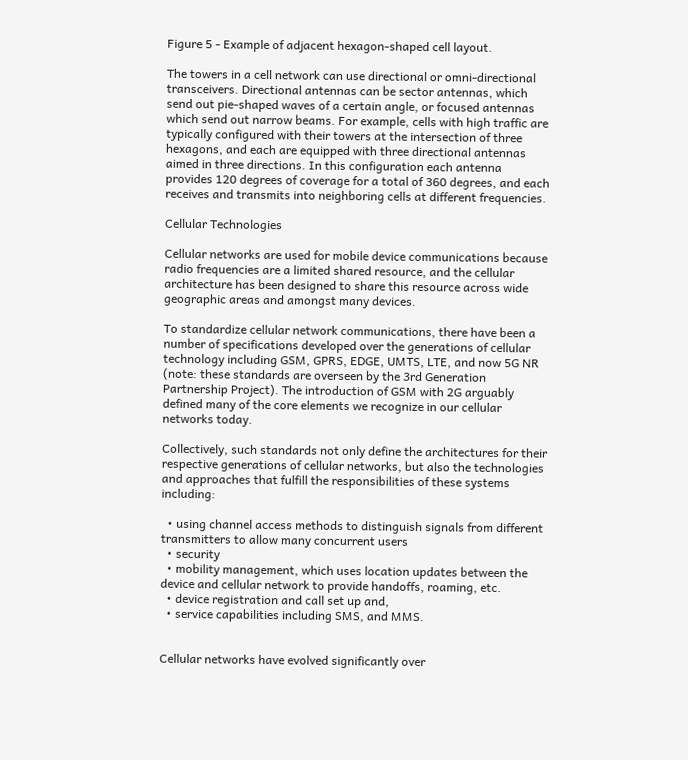Figure 5 - Example of adjacent hexagon-shaped cell layout.

The towers in a cell network can use directional or omni-directional transceivers. Directional antennas can be sector antennas, which send out pie-shaped waves of a certain angle, or focused antennas which send out narrow beams. For example, cells with high traffic are typically configured with their towers at the intersection of three hexagons, and each are equipped with three directional antennas aimed in three directions. In this configuration each antenna provides 120 degrees of coverage for a total of 360 degrees, and each receives and transmits into neighboring cells at different frequencies.

Cellular Technologies

Cellular networks are used for mobile device communications because radio frequencies are a limited shared resource, and the cellular architecture has been designed to share this resource across wide geographic areas and amongst many devices.

To standardize cellular network communications, there have been a number of specifications developed over the generations of cellular technology including GSM, GPRS, EDGE, UMTS, LTE, and now 5G NR (note: these standards are overseen by the 3rd Generation Partnership Project). The introduction of GSM with 2G arguably defined many of the core elements we recognize in our cellular networks today.

Collectively, such standards not only define the architectures for their respective generations of cellular networks, but also the technologies and approaches that fulfill the responsibilities of these systems including:

  • using channel access methods to distinguish signals from different transmitters to allow many concurrent users
  • security
  • mobility management, which uses location updates between the device and cellular network to provide handoffs, roaming, etc.
  • device registration and call set up and,
  • service capabilities including SMS, and MMS.


Cellular networks have evolved significantly over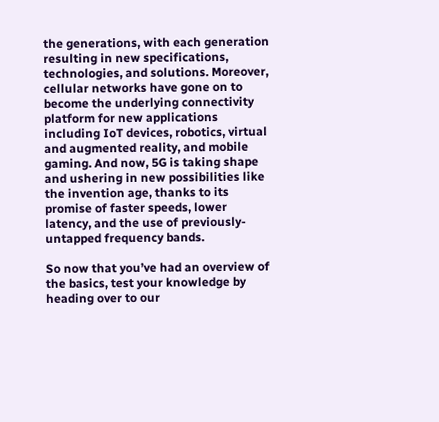the generations, with each generation resulting in new specifications, technologies, and solutions. Moreover, cellular networks have gone on to become the underlying connectivity platform for new applications including IoT devices, robotics, virtual and augmented reality, and mobile gaming. And now, 5G is taking shape and ushering in new possibilities like the invention age, thanks to its promise of faster speeds, lower latency, and the use of previously-untapped frequency bands.

So now that you’ve had an overview of the basics, test your knowledge by heading over to our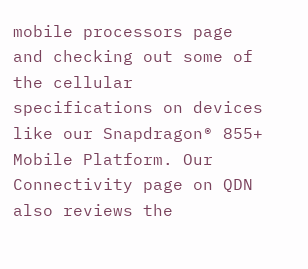mobile processors page and checking out some of the cellular specifications on devices like our Snapdragon® 855+ Mobile Platform. Our Connectivity page on QDN also reviews the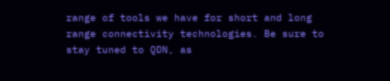range of tools we have for short and long range connectivity technologies. Be sure to stay tuned to QDN, as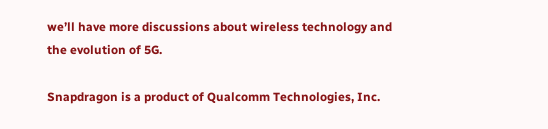we’ll have more discussions about wireless technology and the evolution of 5G.

Snapdragon is a product of Qualcomm Technologies, Inc.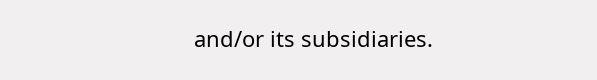and/or its subsidiaries.